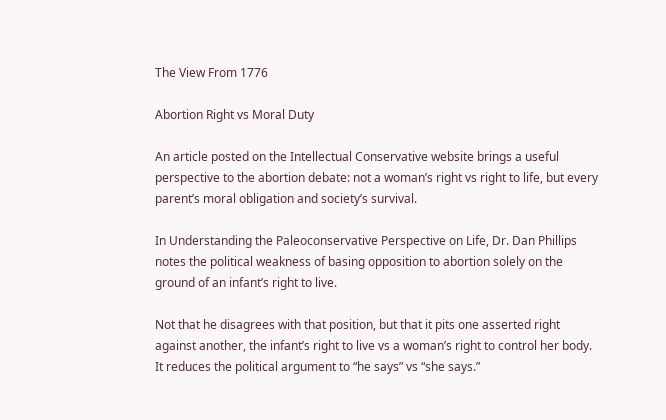The View From 1776

Abortion Right vs Moral Duty

An article posted on the Intellectual Conservative website brings a useful perspective to the abortion debate: not a woman’s right vs right to life, but every parent’s moral obligation and society’s survival.

In Understanding the Paleoconservative Perspective on Life, Dr. Dan Phillips notes the political weakness of basing opposition to abortion solely on the ground of an infant’s right to live.

Not that he disagrees with that position, but that it pits one asserted right against another, the infant’s right to live vs a woman’s right to control her body.  It reduces the political argument to “he says” vs “she says.”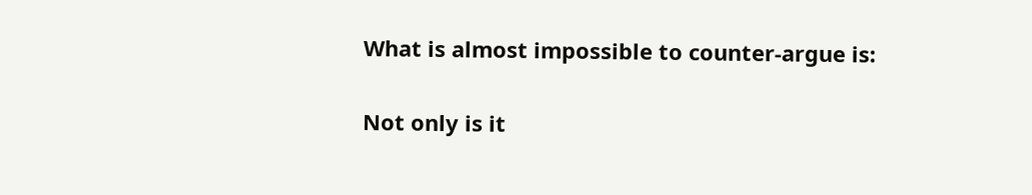What is almost impossible to counter-argue is:

Not only is it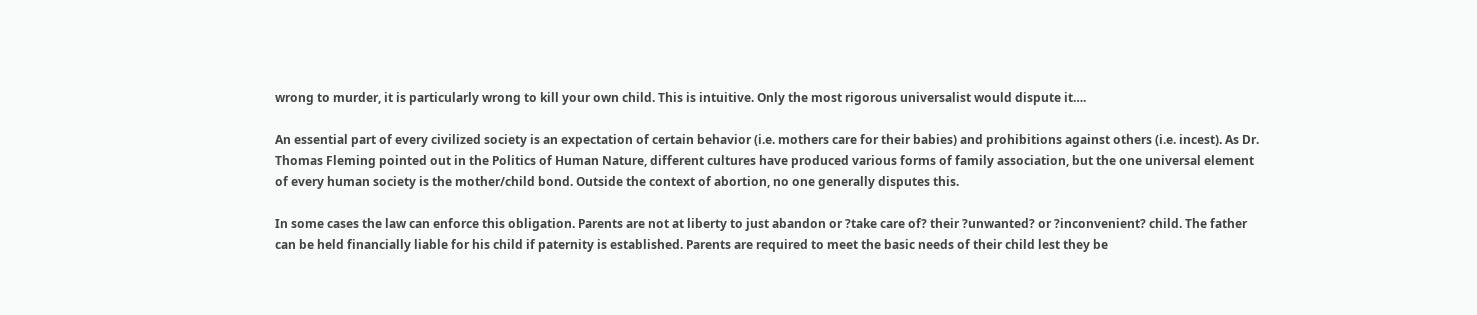wrong to murder, it is particularly wrong to kill your own child. This is intuitive. Only the most rigorous universalist would dispute it….

An essential part of every civilized society is an expectation of certain behavior (i.e. mothers care for their babies) and prohibitions against others (i.e. incest). As Dr. Thomas Fleming pointed out in the Politics of Human Nature, different cultures have produced various forms of family association, but the one universal element of every human society is the mother/child bond. Outside the context of abortion, no one generally disputes this.

In some cases the law can enforce this obligation. Parents are not at liberty to just abandon or ?take care of? their ?unwanted? or ?inconvenient? child. The father can be held financially liable for his child if paternity is established. Parents are required to meet the basic needs of their child lest they be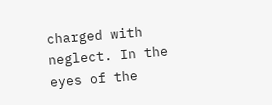charged with neglect. In the eyes of the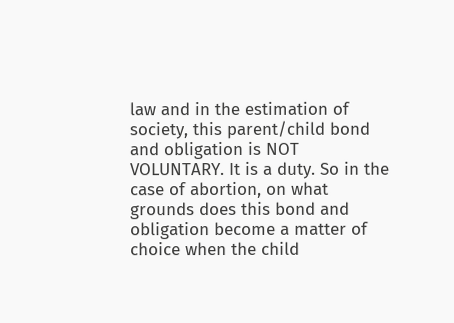law and in the estimation of society, this parent/child bond and obligation is NOT VOLUNTARY. It is a duty. So in the case of abortion, on what grounds does this bond and obligation become a matter of choice when the child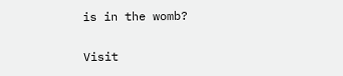is in the womb?

Visit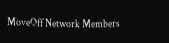MoveOff Network Members